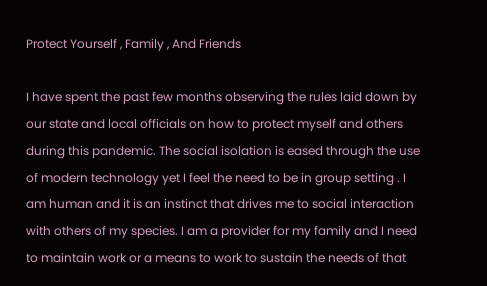Protect Yourself , Family , And Friends

I have spent the past few months observing the rules laid down by our state and local officials on how to protect myself and others during this pandemic. The social isolation is eased through the use of modern technology yet I feel the need to be in group setting . I am human and it is an instinct that drives me to social interaction with others of my species. I am a provider for my family and I need to maintain work or a means to work to sustain the needs of that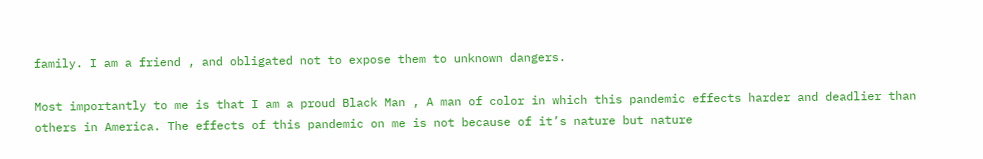family. I am a friend , and obligated not to expose them to unknown dangers.

Most importantly to me is that I am a proud Black Man , A man of color in which this pandemic effects harder and deadlier than others in America. The effects of this pandemic on me is not because of it’s nature but nature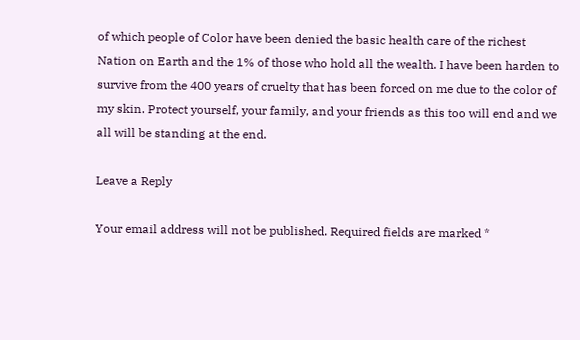of which people of Color have been denied the basic health care of the richest Nation on Earth and the 1% of those who hold all the wealth. I have been harden to survive from the 400 years of cruelty that has been forced on me due to the color of my skin. Protect yourself, your family, and your friends as this too will end and we all will be standing at the end.

Leave a Reply

Your email address will not be published. Required fields are marked *